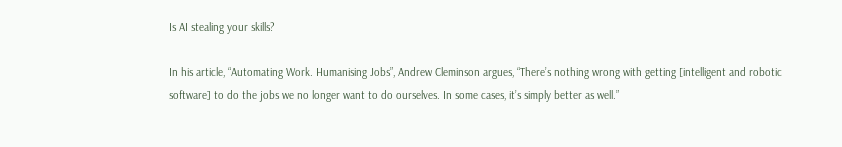Is AI stealing your skills?

In his article, “Automating Work. Humanising Jobs”, Andrew Cleminson argues, “There’s nothing wrong with getting [intelligent and robotic software] to do the jobs we no longer want to do ourselves. In some cases, it’s simply better as well.”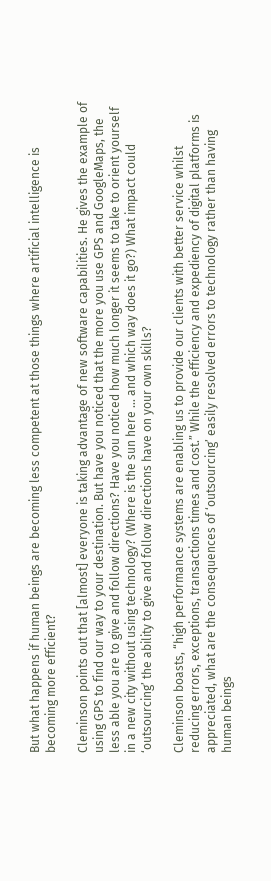But what happens if human beings are becoming less competent at those things where artificial intelligence is becoming more efficient?

Cleminson points out that [almost] everyone is taking advantage of new software capabilities. He gives the example of using GPS to find our way to your destination. But have you noticed that the more you use GPS and GoogleMaps, the less able you are to give and follow directions? Have you noticed how much longer it seems to take to orient yourself in a new city without using technology? (Where is the sun here … and which way does it go?) What impact could ‘outsourcing’ the ability to give and follow directions have on your own skills?

Cleminson boasts, “high performance systems are enabling us to provide our clients with better service whilst reducing errors, exceptions, transactions times and cost.” While the efficiency and expediency of digital platforms is appreciated, what are the consequences of ‘outsourcing’ easily resolved errors to technology rather than having human beings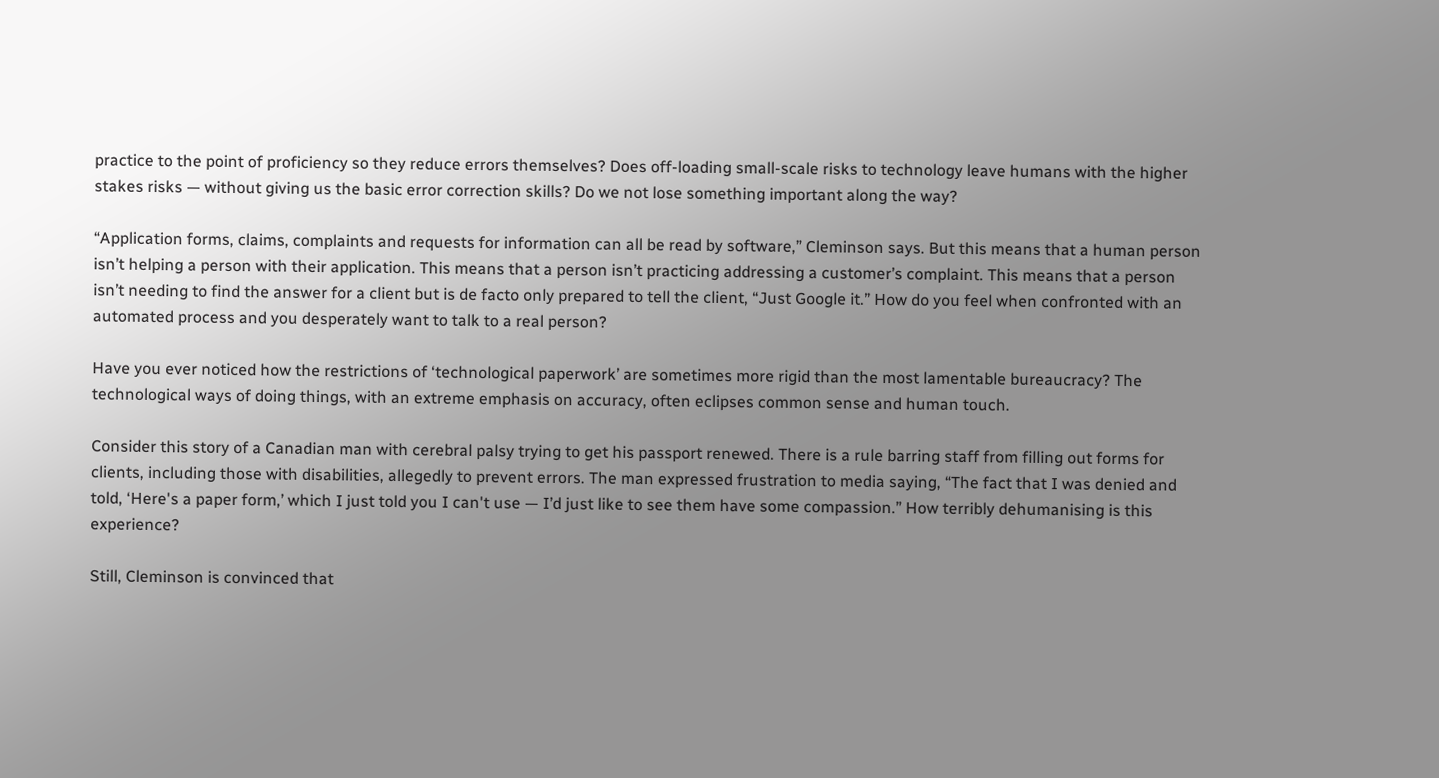practice to the point of proficiency so they reduce errors themselves? Does off-loading small-scale risks to technology leave humans with the higher stakes risks — without giving us the basic error correction skills? Do we not lose something important along the way?

“Application forms, claims, complaints and requests for information can all be read by software,” Cleminson says. But this means that a human person isn’t helping a person with their application. This means that a person isn’t practicing addressing a customer’s complaint. This means that a person isn’t needing to find the answer for a client but is de facto only prepared to tell the client, “Just Google it.” How do you feel when confronted with an automated process and you desperately want to talk to a real person?

Have you ever noticed how the restrictions of ‘technological paperwork’ are sometimes more rigid than the most lamentable bureaucracy? The technological ways of doing things, with an extreme emphasis on accuracy, often eclipses common sense and human touch.

Consider this story of a Canadian man with cerebral palsy trying to get his passport renewed. There is a rule barring staff from filling out forms for clients, including those with disabilities, allegedly to prevent errors. The man expressed frustration to media saying, “The fact that I was denied and told, ‘Here's a paper form,’ which I just told you I can't use — I’d just like to see them have some compassion.” How terribly dehumanising is this experience?

Still, Cleminson is convinced that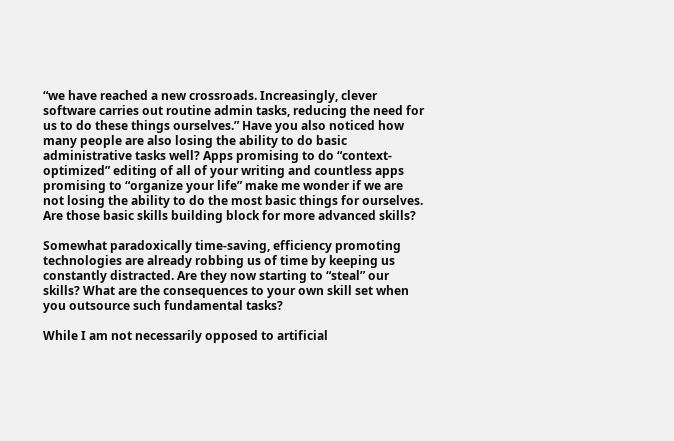“we have reached a new crossroads. Increasingly, clever software carries out routine admin tasks, reducing the need for us to do these things ourselves.” Have you also noticed how many people are also losing the ability to do basic administrative tasks well? Apps promising to do “context-optimized” editing of all of your writing and countless apps promising to “organize your life” make me wonder if we are not losing the ability to do the most basic things for ourselves. Are those basic skills building block for more advanced skills?

Somewhat paradoxically time-saving, efficiency promoting technologies are already robbing us of time by keeping us constantly distracted. Are they now starting to “steal” our skills? What are the consequences to your own skill set when you outsource such fundamental tasks?

While I am not necessarily opposed to artificial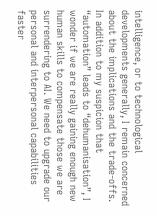intelligence, or to technological developments generally, I remain concerned about the implications and the trade-offs. In addition to my suspicion that “automation” leads to “dehumanisation”, I wonder if we are really gaining enough new human skills to compensate those we are surrendering to AI. We need to upgrade our personal and interpersonal capabilities faster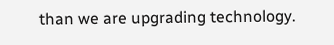than we are upgrading technology.